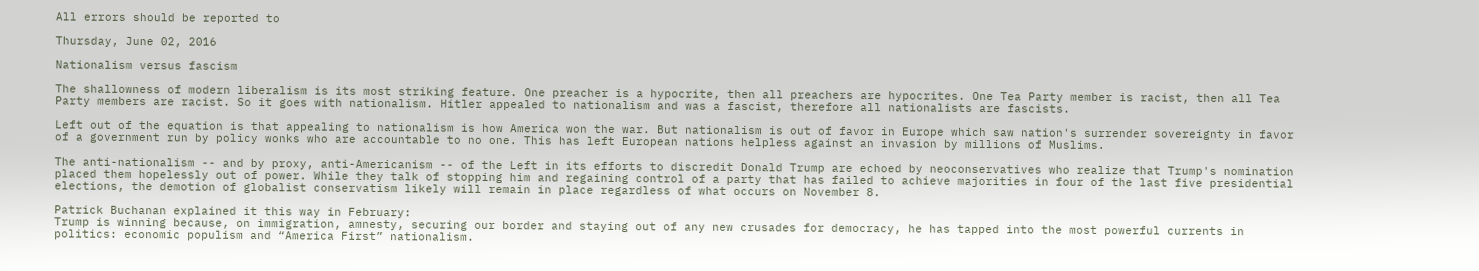All errors should be reported to

Thursday, June 02, 2016

Nationalism versus fascism

The shallowness of modern liberalism is its most striking feature. One preacher is a hypocrite, then all preachers are hypocrites. One Tea Party member is racist, then all Tea Party members are racist. So it goes with nationalism. Hitler appealed to nationalism and was a fascist, therefore all nationalists are fascists.

Left out of the equation is that appealing to nationalism is how America won the war. But nationalism is out of favor in Europe which saw nation's surrender sovereignty in favor of a government run by policy wonks who are accountable to no one. This has left European nations helpless against an invasion by millions of Muslims.

The anti-nationalism -- and by proxy, anti-Americanism -- of the Left in its efforts to discredit Donald Trump are echoed by neoconservatives who realize that Trump's nomination placed them hopelessly out of power. While they talk of stopping him and regaining control of a party that has failed to achieve majorities in four of the last five presidential elections, the demotion of globalist conservatism likely will remain in place regardless of what occurs on November 8.

Patrick Buchanan explained it this way in February:
Trump is winning because, on immigration, amnesty, securing our border and staying out of any new crusades for democracy, he has tapped into the most powerful currents in politics: economic populism and “America First” nationalism.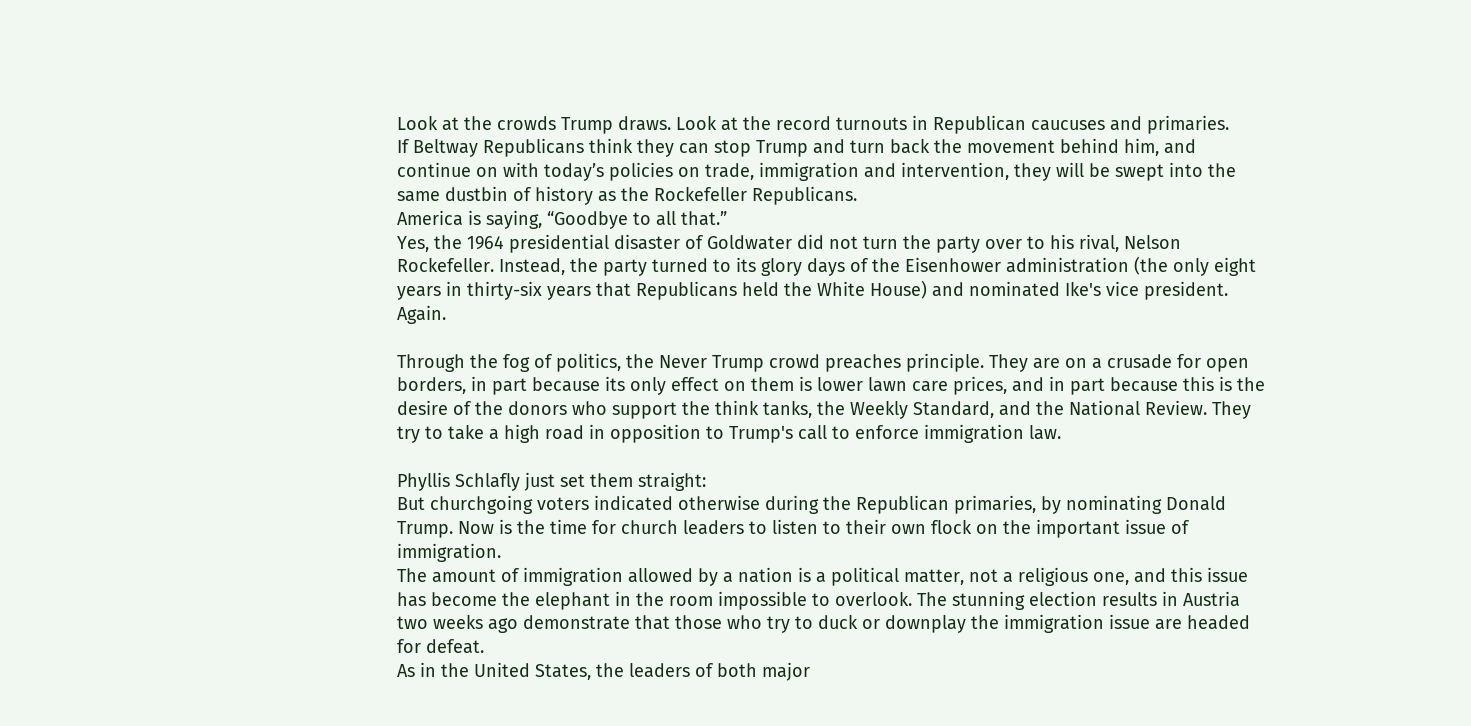Look at the crowds Trump draws. Look at the record turnouts in Republican caucuses and primaries.
If Beltway Republicans think they can stop Trump and turn back the movement behind him, and continue on with today’s policies on trade, immigration and intervention, they will be swept into the same dustbin of history as the Rockefeller Republicans.
America is saying, “Goodbye to all that.”
Yes, the 1964 presidential disaster of Goldwater did not turn the party over to his rival, Nelson Rockefeller. Instead, the party turned to its glory days of the Eisenhower administration (the only eight years in thirty-six years that Republicans held the White House) and nominated Ike's vice president. Again.

Through the fog of politics, the Never Trump crowd preaches principle. They are on a crusade for open borders, in part because its only effect on them is lower lawn care prices, and in part because this is the desire of the donors who support the think tanks, the Weekly Standard, and the National Review. They try to take a high road in opposition to Trump's call to enforce immigration law.

Phyllis Schlafly just set them straight:
But churchgoing voters indicated otherwise during the Republican primaries, by nominating Donald Trump. Now is the time for church leaders to listen to their own flock on the important issue of immigration.
The amount of immigration allowed by a nation is a political matter, not a religious one, and this issue has become the elephant in the room impossible to overlook. The stunning election results in Austria two weeks ago demonstrate that those who try to duck or downplay the immigration issue are headed for defeat.
As in the United States, the leaders of both major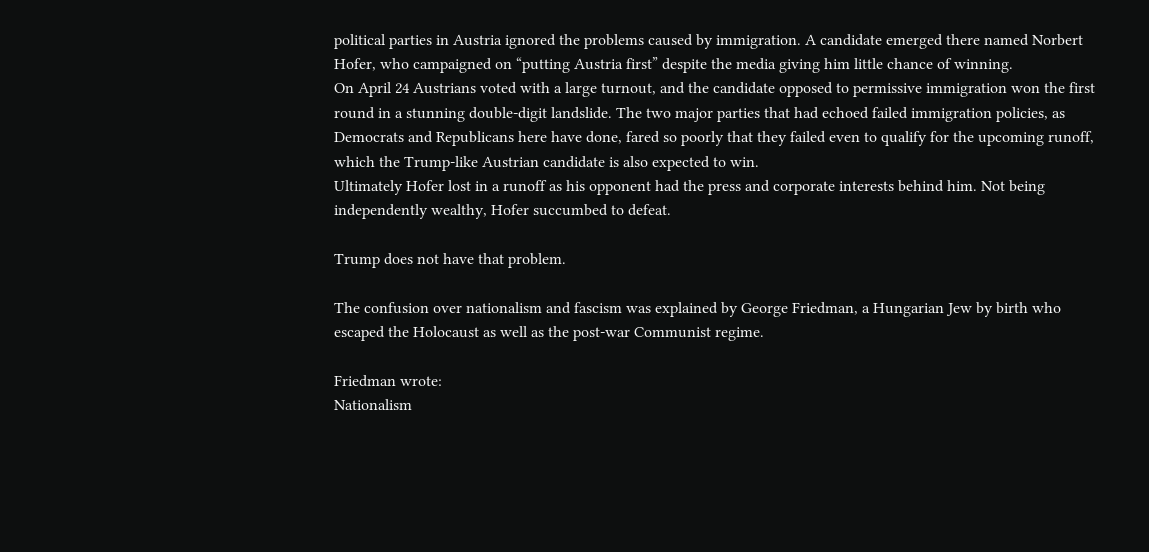political parties in Austria ignored the problems caused by immigration. A candidate emerged there named Norbert Hofer, who campaigned on “putting Austria first” despite the media giving him little chance of winning.
On April 24 Austrians voted with a large turnout, and the candidate opposed to permissive immigration won the first round in a stunning double-digit landslide. The two major parties that had echoed failed immigration policies, as Democrats and Republicans here have done, fared so poorly that they failed even to qualify for the upcoming runoff, which the Trump-like Austrian candidate is also expected to win.
Ultimately Hofer lost in a runoff as his opponent had the press and corporate interests behind him. Not being independently wealthy, Hofer succumbed to defeat.

Trump does not have that problem.

The confusion over nationalism and fascism was explained by George Friedman, a Hungarian Jew by birth who escaped the Holocaust as well as the post-war Communist regime.

Friedman wrote:
Nationalism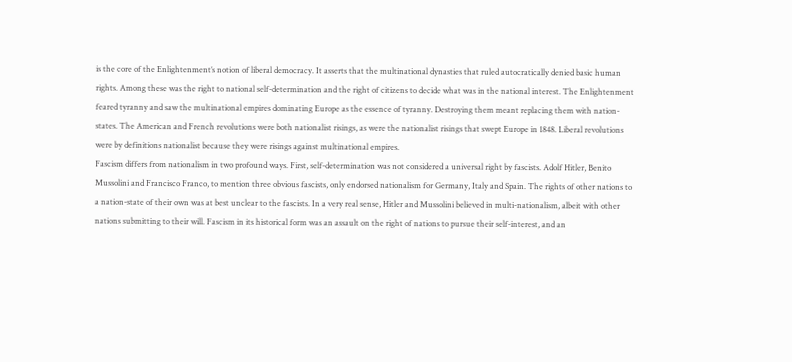is the core of the Enlightenment’s notion of liberal democracy. It asserts that the multinational dynasties that ruled autocratically denied basic human rights. Among these was the right to national self-determination and the right of citizens to decide what was in the national interest. The Enlightenment feared tyranny and saw the multinational empires dominating Europe as the essence of tyranny. Destroying them meant replacing them with nation-states. The American and French revolutions were both nationalist risings, as were the nationalist risings that swept Europe in 1848. Liberal revolutions were by definitions nationalist because they were risings against multinational empires.
Fascism differs from nationalism in two profound ways. First, self-determination was not considered a universal right by fascists. Adolf Hitler, Benito Mussolini and Francisco Franco, to mention three obvious fascists, only endorsed nationalism for Germany, Italy and Spain. The rights of other nations to a nation-state of their own was at best unclear to the fascists. In a very real sense, Hitler and Mussolini believed in multi-nationalism, albeit with other nations submitting to their will. Fascism in its historical form was an assault on the right of nations to pursue their self-interest, and an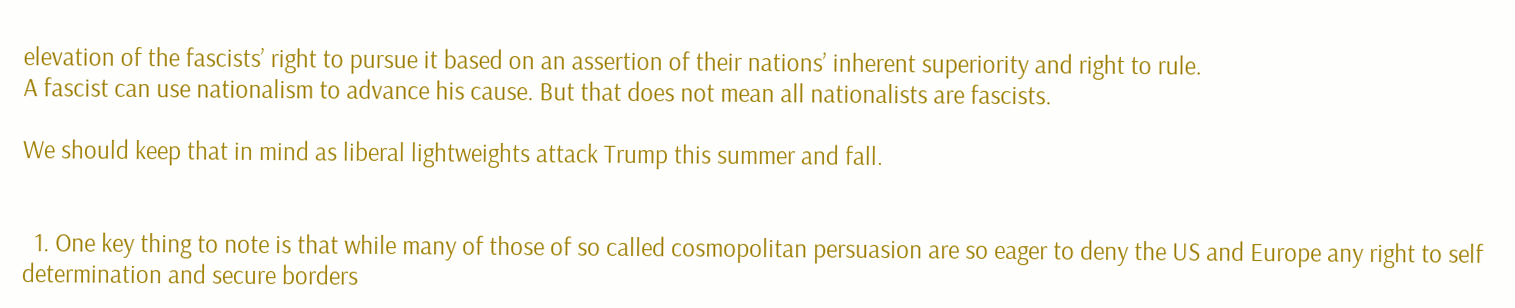elevation of the fascists’ right to pursue it based on an assertion of their nations’ inherent superiority and right to rule.
A fascist can use nationalism to advance his cause. But that does not mean all nationalists are fascists.

We should keep that in mind as liberal lightweights attack Trump this summer and fall.


  1. One key thing to note is that while many of those of so called cosmopolitan persuasion are so eager to deny the US and Europe any right to self determination and secure borders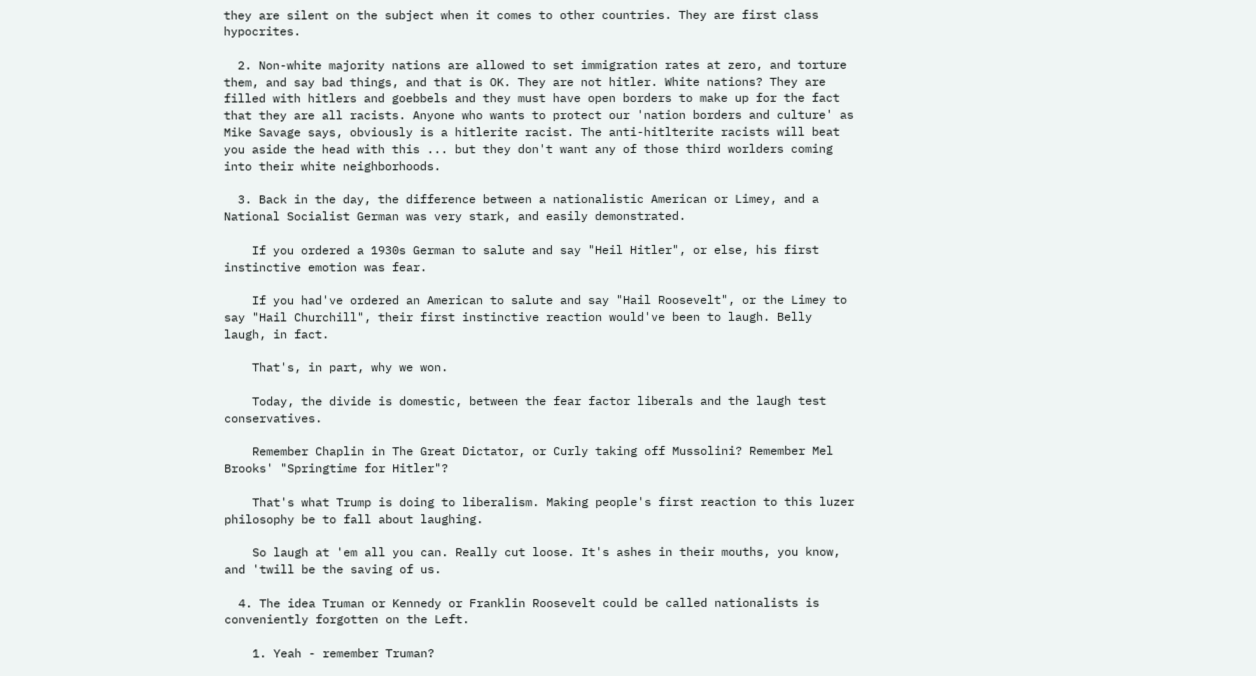they are silent on the subject when it comes to other countries. They are first class hypocrites.

  2. Non-white majority nations are allowed to set immigration rates at zero, and torture them, and say bad things, and that is OK. They are not hitler. White nations? They are filled with hitlers and goebbels and they must have open borders to make up for the fact that they are all racists. Anyone who wants to protect our 'nation borders and culture' as Mike Savage says, obviously is a hitlerite racist. The anti-hitlterite racists will beat you aside the head with this ... but they don't want any of those third worlders coming into their white neighborhoods.

  3. Back in the day, the difference between a nationalistic American or Limey, and a National Socialist German was very stark, and easily demonstrated.

    If you ordered a 1930s German to salute and say "Heil Hitler", or else, his first instinctive emotion was fear.

    If you had've ordered an American to salute and say "Hail Roosevelt", or the Limey to say "Hail Churchill", their first instinctive reaction would've been to laugh. Belly laugh, in fact.

    That's, in part, why we won.

    Today, the divide is domestic, between the fear factor liberals and the laugh test conservatives.

    Remember Chaplin in The Great Dictator, or Curly taking off Mussolini? Remember Mel Brooks' "Springtime for Hitler"?

    That's what Trump is doing to liberalism. Making people's first reaction to this luzer philosophy be to fall about laughing.

    So laugh at 'em all you can. Really cut loose. It's ashes in their mouths, you know, and 'twill be the saving of us.

  4. The idea Truman or Kennedy or Franklin Roosevelt could be called nationalists is conveniently forgotten on the Left.

    1. Yeah - remember Truman?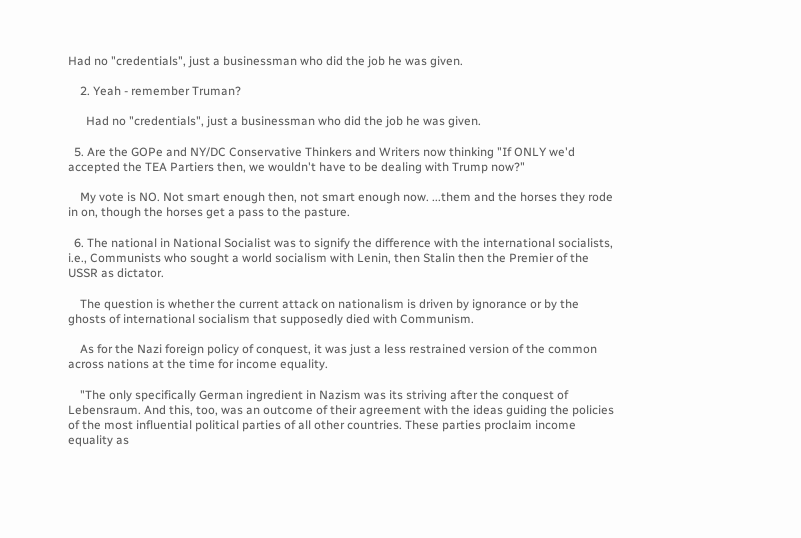Had no "credentials", just a businessman who did the job he was given.

    2. Yeah - remember Truman?

      Had no "credentials", just a businessman who did the job he was given.

  5. Are the GOPe and NY/DC Conservative Thinkers and Writers now thinking "If ONLY we'd accepted the TEA Partiers then, we wouldn't have to be dealing with Trump now?"

    My vote is NO. Not smart enough then, not smart enough now. ...them and the horses they rode in on, though the horses get a pass to the pasture.

  6. The national in National Socialist was to signify the difference with the international socialists, i.e., Communists who sought a world socialism with Lenin, then Stalin then the Premier of the USSR as dictator.

    The question is whether the current attack on nationalism is driven by ignorance or by the ghosts of international socialism that supposedly died with Communism.

    As for the Nazi foreign policy of conquest, it was just a less restrained version of the common across nations at the time for income equality.

    "The only specifically German ingredient in Nazism was its striving after the conquest of Lebensraum. And this, too, was an outcome of their agreement with the ideas guiding the policies of the most influential political parties of all other countries. These parties proclaim income equality as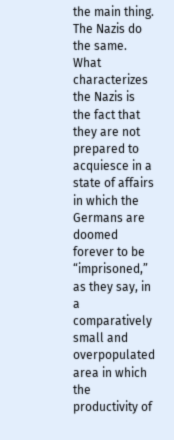the main thing. The Nazis do the same. What characterizes the Nazis is the fact that they are not prepared to acquiesce in a state of affairs in which the Germans are doomed forever to be “imprisoned,” as they say, in a comparatively small and overpopulated area in which the productivity of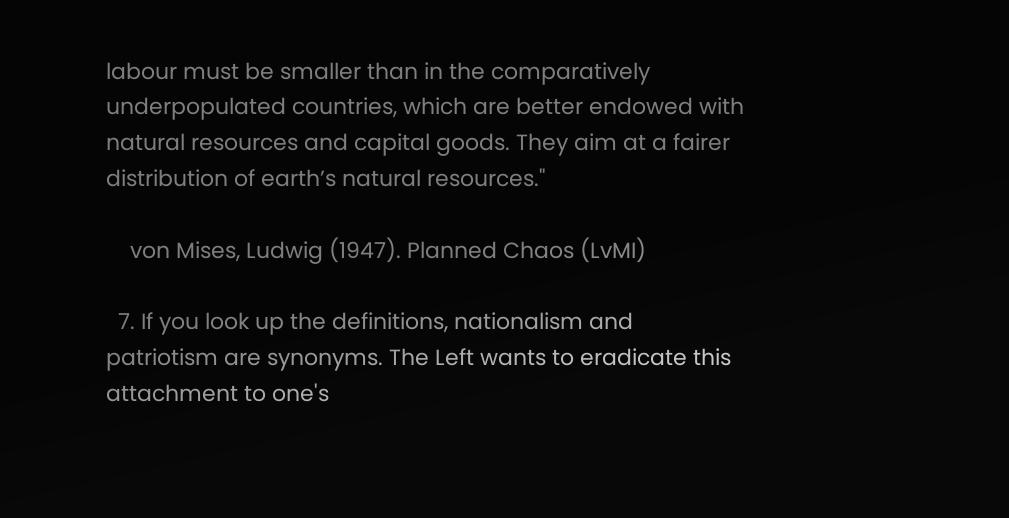labour must be smaller than in the comparatively underpopulated countries, which are better endowed with natural resources and capital goods. They aim at a fairer distribution of earth’s natural resources."

    von Mises, Ludwig (1947). Planned Chaos (LvMI)

  7. If you look up the definitions, nationalism and patriotism are synonyms. The Left wants to eradicate this attachment to one's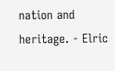nation and heritage. - Elric